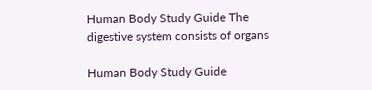Human Body Study Guide The digestive system consists of organs

Human Body Study Guide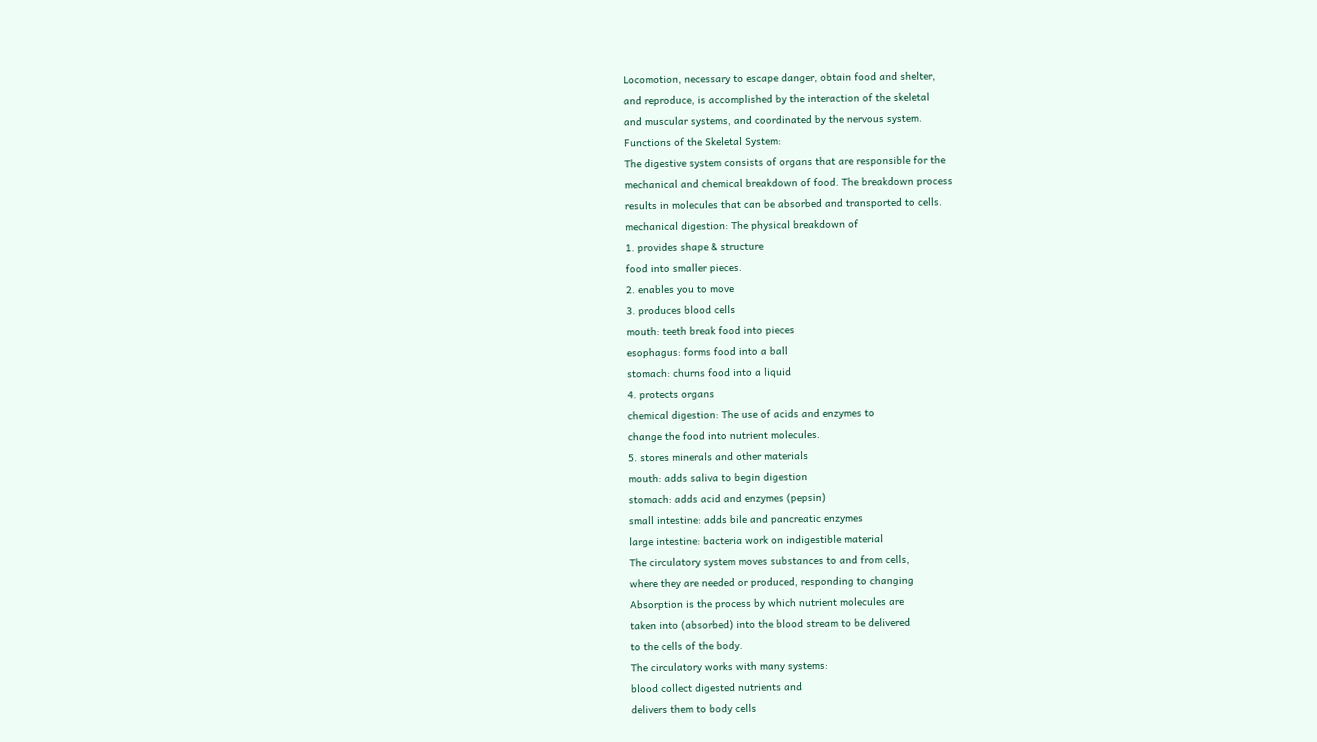Locomotion, necessary to escape danger, obtain food and shelter,
and reproduce, is accomplished by the interaction of the skeletal
and muscular systems, and coordinated by the nervous system.
Functions of the Skeletal System:
The digestive system consists of organs that are responsible for the
mechanical and chemical breakdown of food. The breakdown process
results in molecules that can be absorbed and transported to cells.
mechanical digestion: The physical breakdown of
1. provides shape & structure
food into smaller pieces.
2. enables you to move
3. produces blood cells
mouth: teeth break food into pieces
esophagus: forms food into a ball
stomach: churns food into a liquid
4. protects organs
chemical digestion: The use of acids and enzymes to
change the food into nutrient molecules.
5. stores minerals and other materials
mouth: adds saliva to begin digestion
stomach: adds acid and enzymes (pepsin)
small intestine: adds bile and pancreatic enzymes
large intestine: bacteria work on indigestible material
The circulatory system moves substances to and from cells,
where they are needed or produced, responding to changing
Absorption is the process by which nutrient molecules are
taken into (absorbed) into the blood stream to be delivered
to the cells of the body.
The circulatory works with many systems:
blood collect digested nutrients and
delivers them to body cells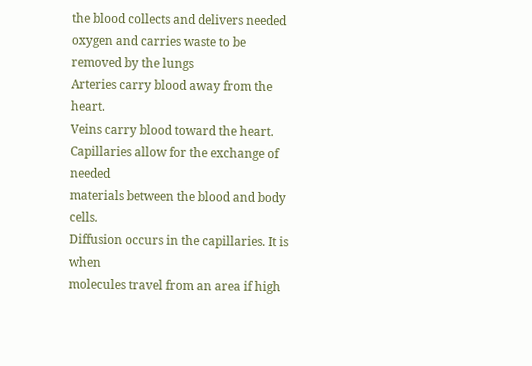the blood collects and delivers needed
oxygen and carries waste to be removed by the lungs
Arteries carry blood away from the heart.
Veins carry blood toward the heart.
Capillaries allow for the exchange of needed
materials between the blood and body cells.
Diffusion occurs in the capillaries. It is when
molecules travel from an area if high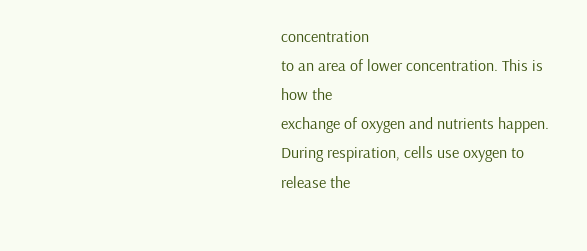concentration
to an area of lower concentration. This is how the
exchange of oxygen and nutrients happen.
During respiration, cells use oxygen to release the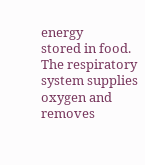energy
stored in food. The respiratory system supplies oxygen and
removes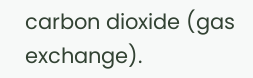carbon dioxide (gas exchange).